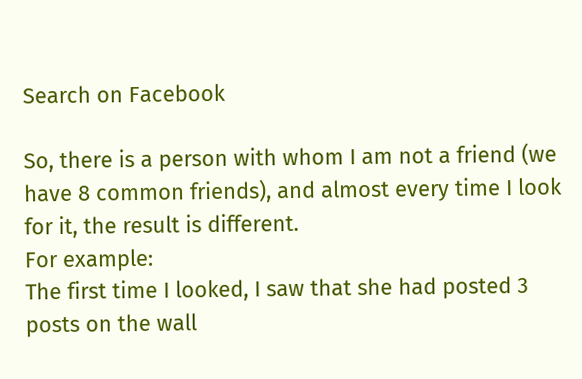Search on Facebook

So, there is a person with whom I am not a friend (we have 8 common friends), and almost every time I look for it, the result is different.
For example:
The first time I looked, I saw that she had posted 3 posts on the wall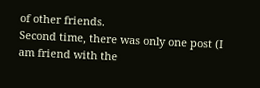of other friends.
Second time, there was only one post (I am friend with the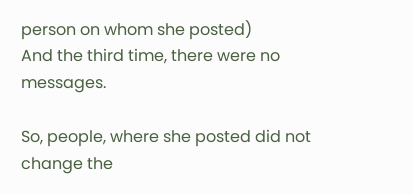person on whom she posted)
And the third time, there were no messages.

So, people, where she posted did not change the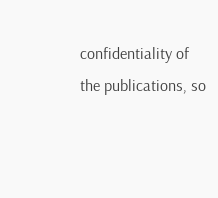confidentiality of the publications, so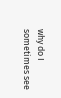why do I sometimes see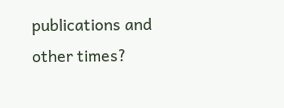publications and other times?